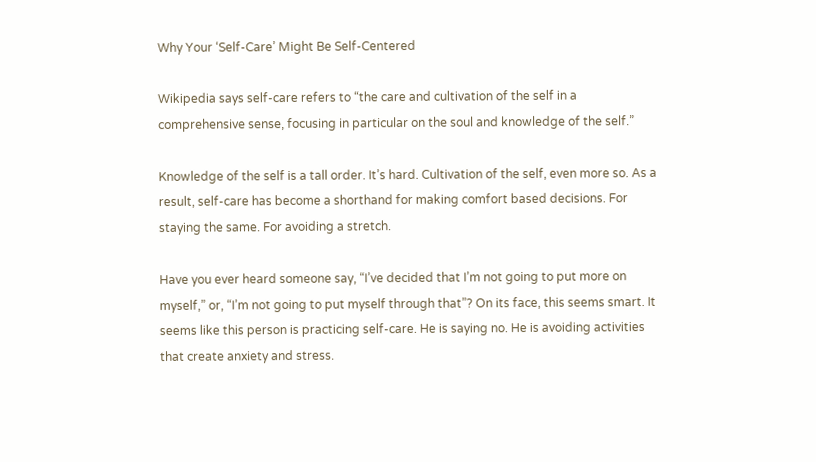Why Your ‘Self-Care’ Might Be Self-Centered

Wikipedia says self-care refers to “the care and cultivation of the self in a comprehensive sense, focusing in particular on the soul and knowledge of the self.”

Knowledge of the self is a tall order. It’s hard. Cultivation of the self, even more so. As a result, self-care has become a shorthand for making comfort based decisions. For staying the same. For avoiding a stretch.

Have you ever heard someone say, “I’ve decided that I’m not going to put more on myself,” or, “I’m not going to put myself through that”? On its face, this seems smart. It seems like this person is practicing self-care. He is saying no. He is avoiding activities that create anxiety and stress.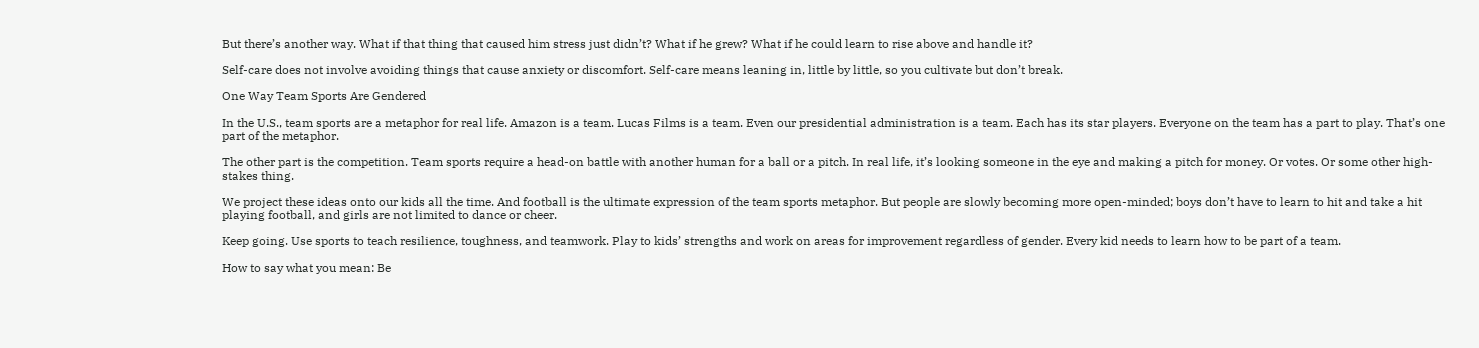But there’s another way. What if that thing that caused him stress just didn’t? What if he grew? What if he could learn to rise above and handle it?

Self-care does not involve avoiding things that cause anxiety or discomfort. Self-care means leaning in, little by little, so you cultivate but don’t break.

One Way Team Sports Are Gendered

In the U.S., team sports are a metaphor for real life. Amazon is a team. Lucas Films is a team. Even our presidential administration is a team. Each has its star players. Everyone on the team has a part to play. That’s one part of the metaphor.

The other part is the competition. Team sports require a head-on battle with another human for a ball or a pitch. In real life, it’s looking someone in the eye and making a pitch for money. Or votes. Or some other high-stakes thing.

We project these ideas onto our kids all the time. And football is the ultimate expression of the team sports metaphor. But people are slowly becoming more open-minded; boys don’t have to learn to hit and take a hit playing football, and girls are not limited to dance or cheer.

Keep going. Use sports to teach resilience, toughness, and teamwork. Play to kids’ strengths and work on areas for improvement regardless of gender. Every kid needs to learn how to be part of a team.

How to say what you mean: Be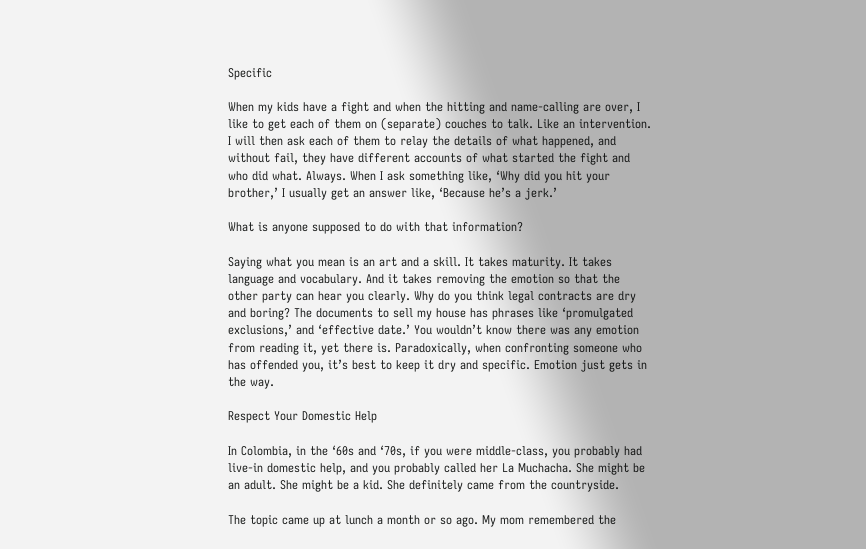Specific

When my kids have a fight and when the hitting and name-calling are over, I like to get each of them on (separate) couches to talk. Like an intervention. I will then ask each of them to relay the details of what happened, and without fail, they have different accounts of what started the fight and who did what. Always. When I ask something like, ‘Why did you hit your brother,’ I usually get an answer like, ‘Because he’s a jerk.’

What is anyone supposed to do with that information?

Saying what you mean is an art and a skill. It takes maturity. It takes language and vocabulary. And it takes removing the emotion so that the other party can hear you clearly. Why do you think legal contracts are dry and boring? The documents to sell my house has phrases like ‘promulgated exclusions,’ and ‘effective date.’ You wouldn’t know there was any emotion from reading it, yet there is. Paradoxically, when confronting someone who has offended you, it’s best to keep it dry and specific. Emotion just gets in the way.

Respect Your Domestic Help

In Colombia, in the ‘60s and ‘70s, if you were middle-class, you probably had live-in domestic help, and you probably called her La Muchacha. She might be an adult. She might be a kid. She definitely came from the countryside.

The topic came up at lunch a month or so ago. My mom remembered the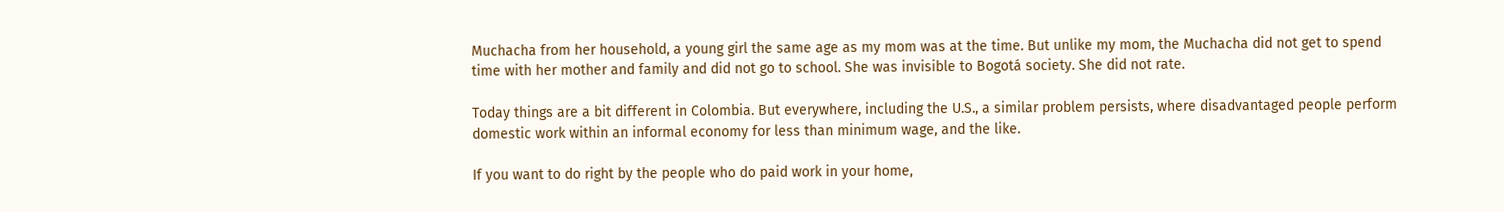Muchacha from her household, a young girl the same age as my mom was at the time. But unlike my mom, the Muchacha did not get to spend time with her mother and family and did not go to school. She was invisible to Bogotá society. She did not rate.

Today things are a bit different in Colombia. But everywhere, including the U.S., a similar problem persists, where disadvantaged people perform domestic work within an informal economy for less than minimum wage, and the like.

If you want to do right by the people who do paid work in your home,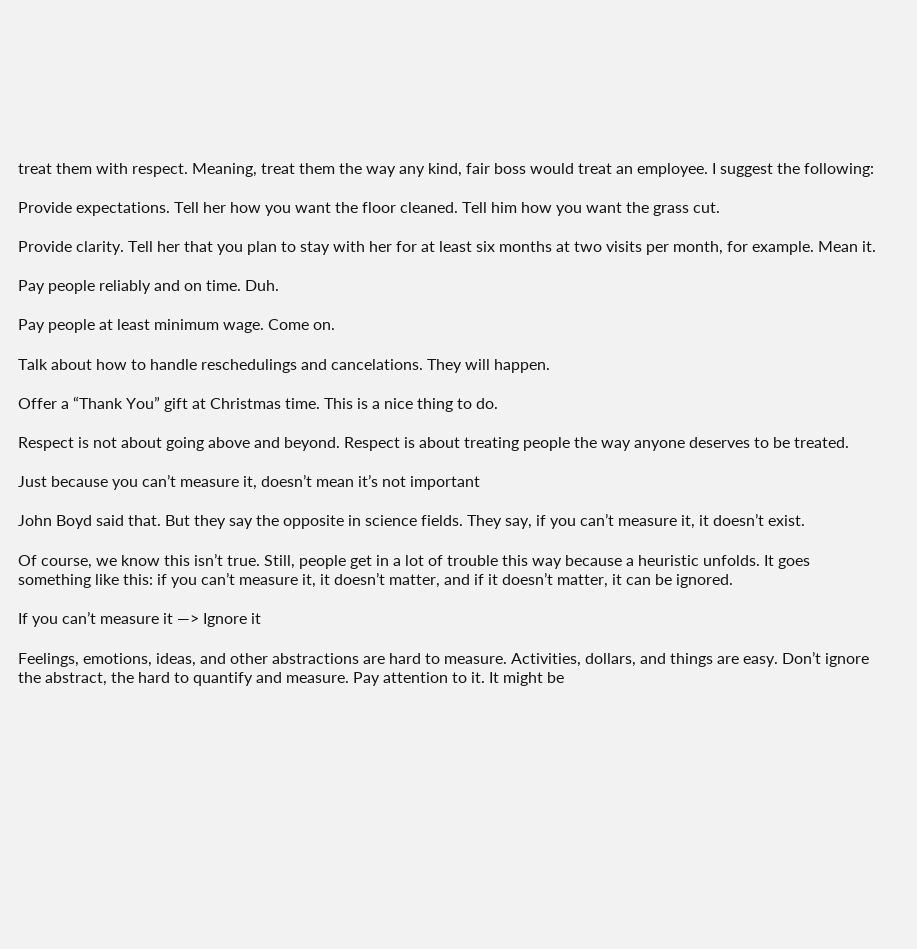treat them with respect. Meaning, treat them the way any kind, fair boss would treat an employee. I suggest the following:

Provide expectations. Tell her how you want the floor cleaned. Tell him how you want the grass cut.

Provide clarity. Tell her that you plan to stay with her for at least six months at two visits per month, for example. Mean it.

Pay people reliably and on time. Duh.

Pay people at least minimum wage. Come on.

Talk about how to handle reschedulings and cancelations. They will happen.

Offer a “Thank You” gift at Christmas time. This is a nice thing to do.

Respect is not about going above and beyond. Respect is about treating people the way anyone deserves to be treated.

Just because you can’t measure it, doesn’t mean it’s not important

John Boyd said that. But they say the opposite in science fields. They say, if you can’t measure it, it doesn’t exist.

Of course, we know this isn’t true. Still, people get in a lot of trouble this way because a heuristic unfolds. It goes something like this: if you can’t measure it, it doesn’t matter, and if it doesn’t matter, it can be ignored.

If you can’t measure it —> Ignore it

Feelings, emotions, ideas, and other abstractions are hard to measure. Activities, dollars, and things are easy. Don’t ignore the abstract, the hard to quantify and measure. Pay attention to it. It might be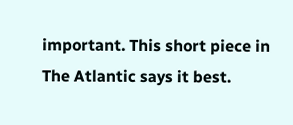important. This short piece in The Atlantic says it best.